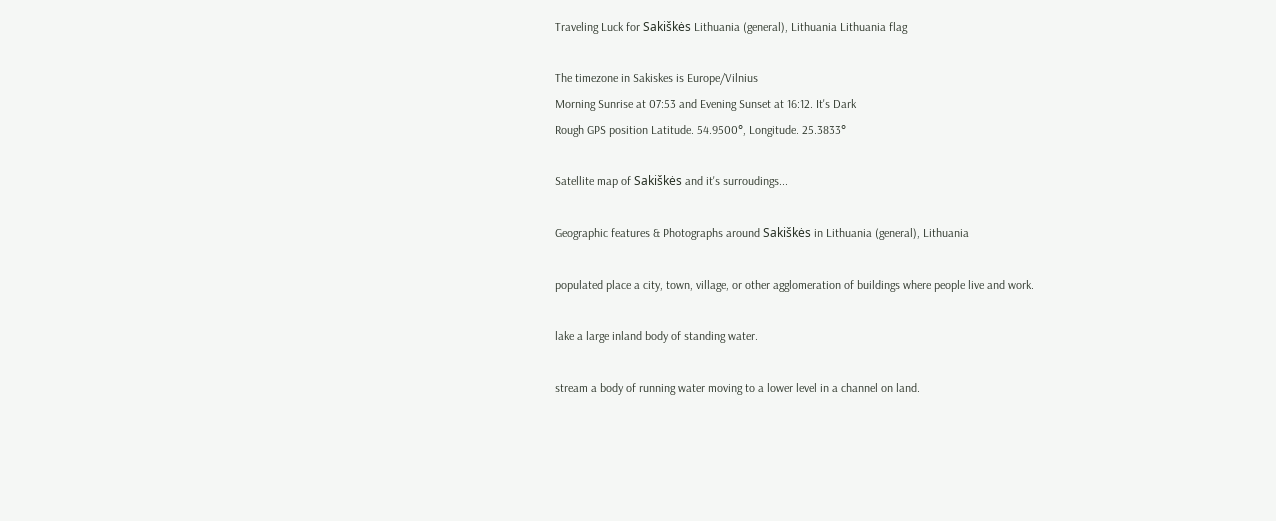Traveling Luck for Sakiškės Lithuania (general), Lithuania Lithuania flag

The timezone in Sakiskes is Europe/Vilnius
Morning Sunrise at 07:53 and Evening Sunset at 16:12. It's Dark
Rough GPS position Latitude. 54.9500°, Longitude. 25.3833°

Satellite map of Sakiškės and it's surroudings...

Geographic features & Photographs around Sakiškės in Lithuania (general), Lithuania

populated place a city, town, village, or other agglomeration of buildings where people live and work.

lake a large inland body of standing water.

stream a body of running water moving to a lower level in a channel on land.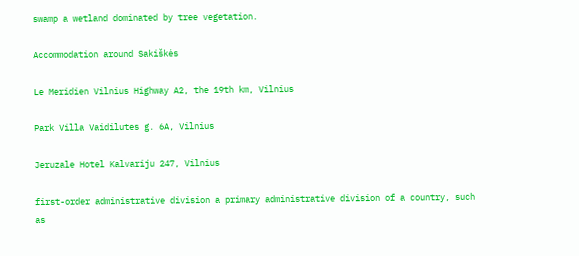swamp a wetland dominated by tree vegetation.

Accommodation around Sakiškės

Le Meridien Vilnius Highway A2, the 19th km, Vilnius

Park Villa Vaidilutes g. 6A, Vilnius

Jeruzale Hotel Kalvariju 247, Vilnius

first-order administrative division a primary administrative division of a country, such as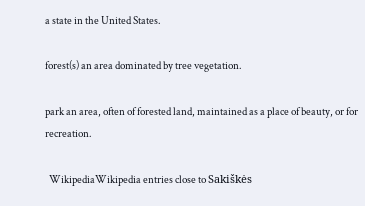a state in the United States.

forest(s) an area dominated by tree vegetation.

park an area, often of forested land, maintained as a place of beauty, or for recreation.

  WikipediaWikipedia entries close to Sakiškės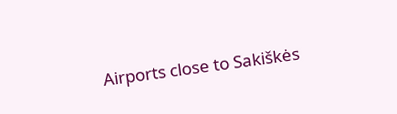Airports close to Sakiškės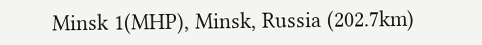Minsk 1(MHP), Minsk, Russia (202.7km)